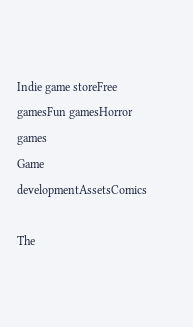Indie game storeFree gamesFun gamesHorror games
Game developmentAssetsComics

The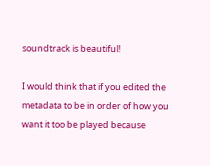soundtrack is beautiful!

I would think that if you edited the metadata to be in order of how you want it too be played because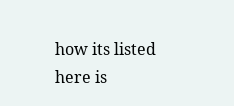how its listed here is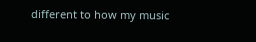different to how my music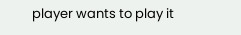player wants to play it